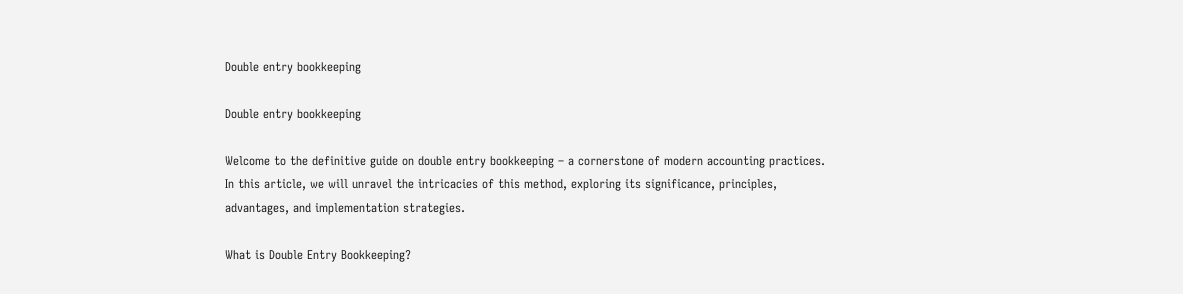Double entry bookkeeping

Double entry bookkeeping

Welcome to the definitive guide on double entry bookkeeping – a cornerstone of modern accounting practices. In this article, we will unravel the intricacies of this method, exploring its significance, principles, advantages, and implementation strategies.

What is Double Entry Bookkeeping?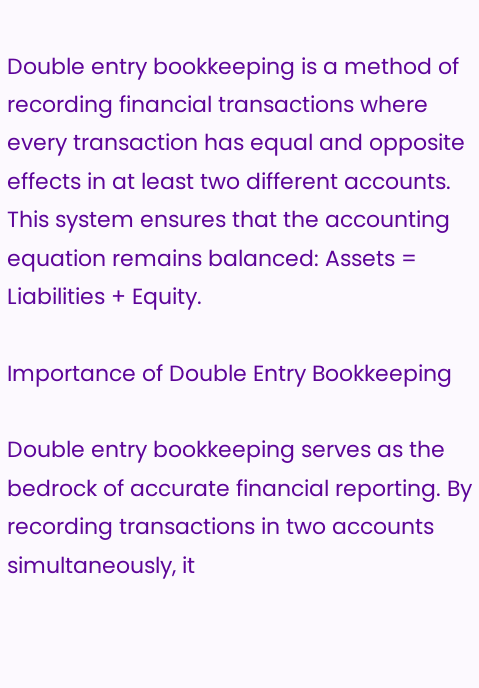Double entry bookkeeping is a method of recording financial transactions where every transaction has equal and opposite effects in at least two different accounts. This system ensures that the accounting equation remains balanced: Assets = Liabilities + Equity.

Importance of Double Entry Bookkeeping

Double entry bookkeeping serves as the bedrock of accurate financial reporting. By recording transactions in two accounts simultaneously, it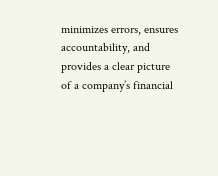minimizes errors, ensures accountability, and provides a clear picture of a company’s financial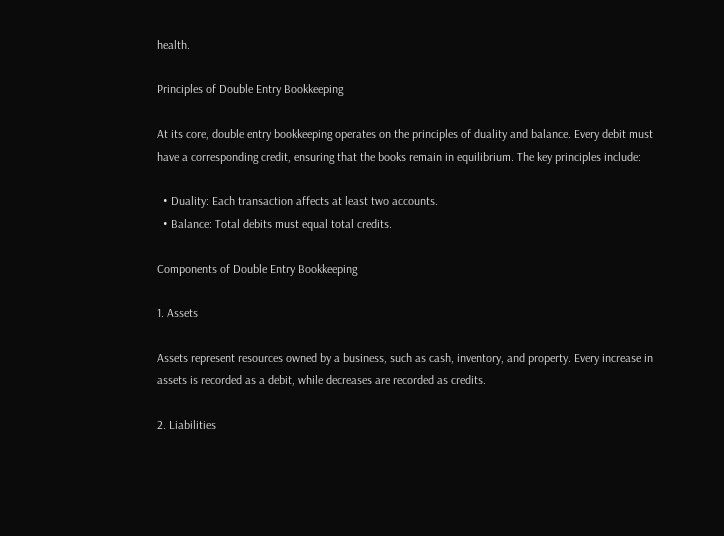health.

Principles of Double Entry Bookkeeping

At its core, double entry bookkeeping operates on the principles of duality and balance. Every debit must have a corresponding credit, ensuring that the books remain in equilibrium. The key principles include:

  • Duality: Each transaction affects at least two accounts.
  • Balance: Total debits must equal total credits.

Components of Double Entry Bookkeeping

1. Assets

Assets represent resources owned by a business, such as cash, inventory, and property. Every increase in assets is recorded as a debit, while decreases are recorded as credits.

2. Liabilities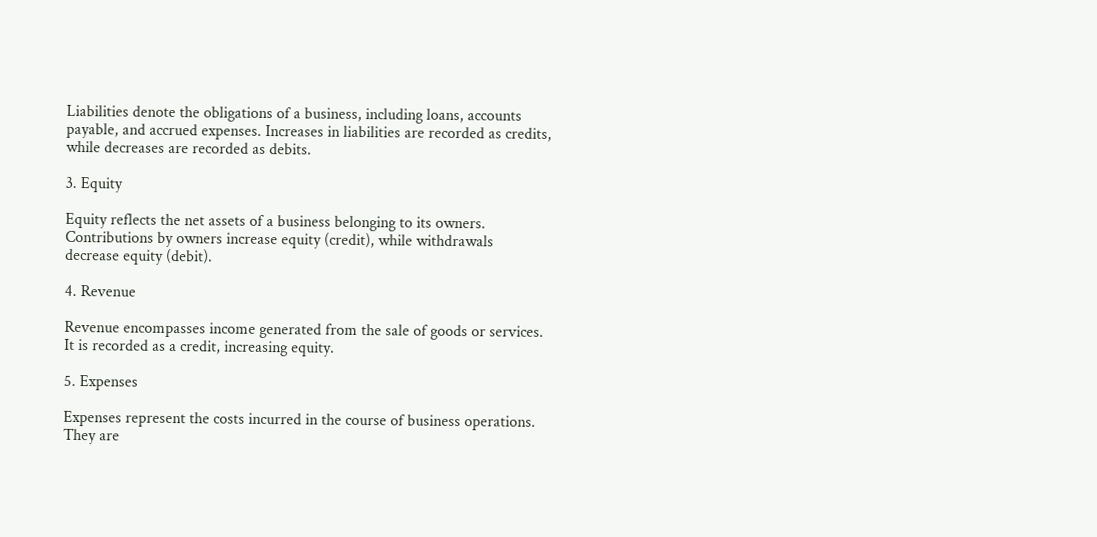Liabilities denote the obligations of a business, including loans, accounts payable, and accrued expenses. Increases in liabilities are recorded as credits, while decreases are recorded as debits.

3. Equity

Equity reflects the net assets of a business belonging to its owners. Contributions by owners increase equity (credit), while withdrawals decrease equity (debit).

4. Revenue

Revenue encompasses income generated from the sale of goods or services. It is recorded as a credit, increasing equity.

5. Expenses

Expenses represent the costs incurred in the course of business operations. They are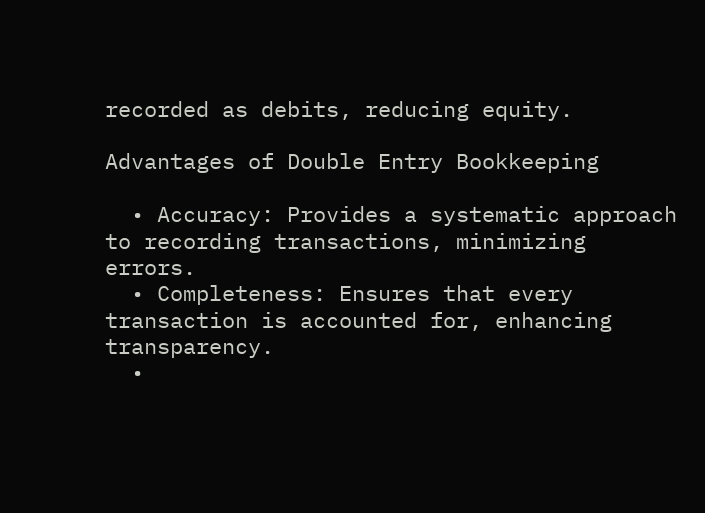recorded as debits, reducing equity.

Advantages of Double Entry Bookkeeping

  • Accuracy: Provides a systematic approach to recording transactions, minimizing errors.
  • Completeness: Ensures that every transaction is accounted for, enhancing transparency.
  •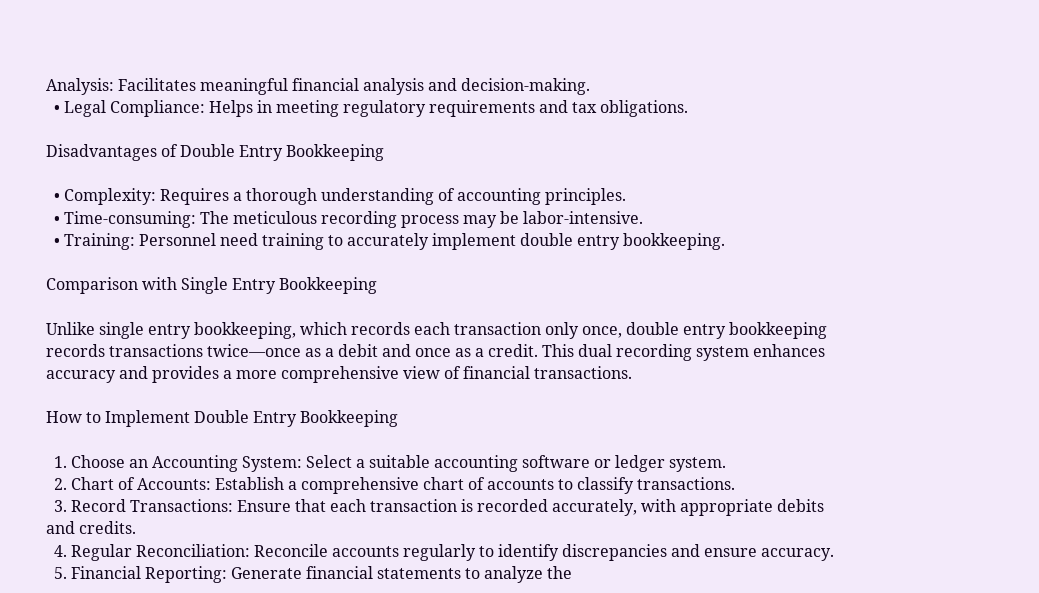Analysis: Facilitates meaningful financial analysis and decision-making.
  • Legal Compliance: Helps in meeting regulatory requirements and tax obligations.

Disadvantages of Double Entry Bookkeeping

  • Complexity: Requires a thorough understanding of accounting principles.
  • Time-consuming: The meticulous recording process may be labor-intensive.
  • Training: Personnel need training to accurately implement double entry bookkeeping.

Comparison with Single Entry Bookkeeping

Unlike single entry bookkeeping, which records each transaction only once, double entry bookkeeping records transactions twice—once as a debit and once as a credit. This dual recording system enhances accuracy and provides a more comprehensive view of financial transactions.

How to Implement Double Entry Bookkeeping

  1. Choose an Accounting System: Select a suitable accounting software or ledger system.
  2. Chart of Accounts: Establish a comprehensive chart of accounts to classify transactions.
  3. Record Transactions: Ensure that each transaction is recorded accurately, with appropriate debits and credits.
  4. Regular Reconciliation: Reconcile accounts regularly to identify discrepancies and ensure accuracy.
  5. Financial Reporting: Generate financial statements to analyze the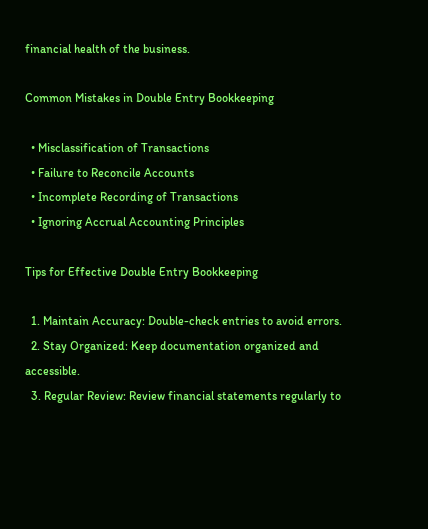financial health of the business.

Common Mistakes in Double Entry Bookkeeping

  • Misclassification of Transactions
  • Failure to Reconcile Accounts
  • Incomplete Recording of Transactions
  • Ignoring Accrual Accounting Principles

Tips for Effective Double Entry Bookkeeping

  1. Maintain Accuracy: Double-check entries to avoid errors.
  2. Stay Organized: Keep documentation organized and accessible.
  3. Regular Review: Review financial statements regularly to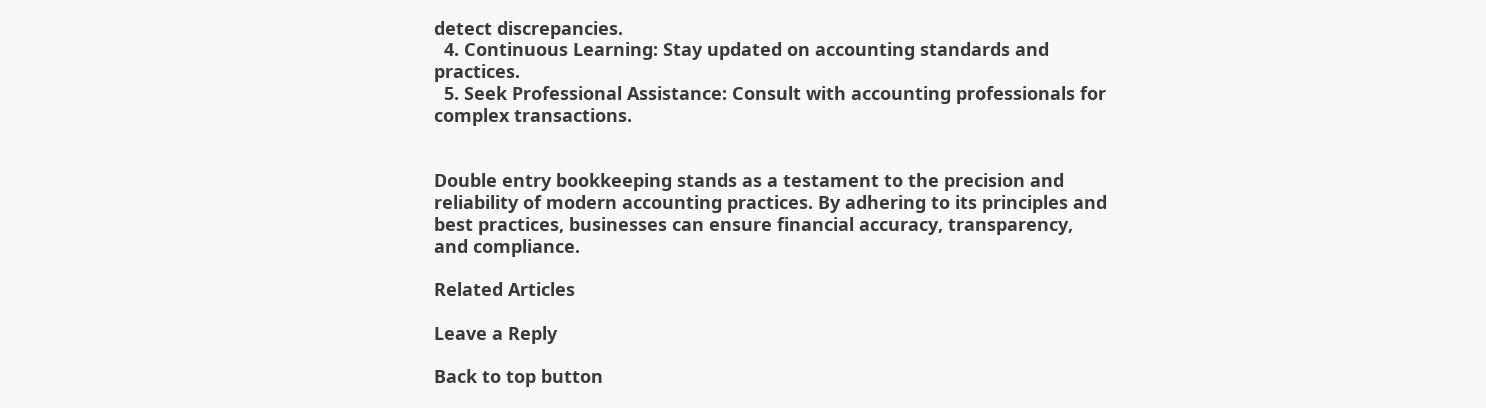detect discrepancies.
  4. Continuous Learning: Stay updated on accounting standards and practices.
  5. Seek Professional Assistance: Consult with accounting professionals for complex transactions.


Double entry bookkeeping stands as a testament to the precision and reliability of modern accounting practices. By adhering to its principles and best practices, businesses can ensure financial accuracy, transparency, and compliance.

Related Articles

Leave a Reply

Back to top button